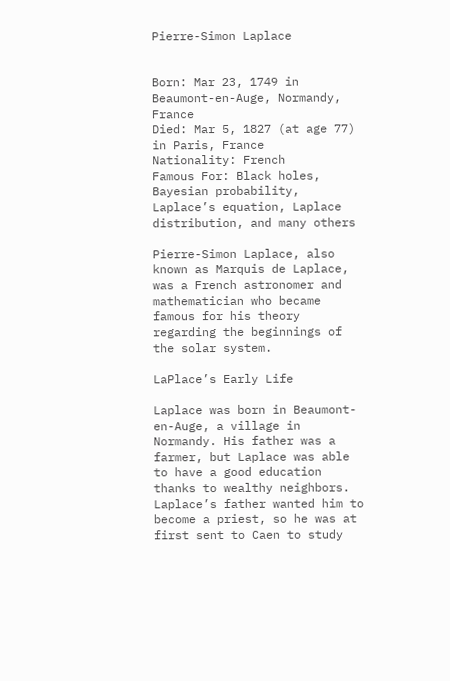Pierre-Simon Laplace


Born: Mar 23, 1749 in Beaumont-en-Auge, Normandy, France
Died: Mar 5, 1827 (at age 77) in Paris, France
Nationality: French
Famous For: Black holes, Bayesian probability, Laplace’s equation, Laplace distribution, and many others

Pierre-Simon Laplace, also known as Marquis de Laplace, was a French astronomer and mathematician who became famous for his theory regarding the beginnings of the solar system.

LaPlace’s Early Life

Laplace was born in Beaumont-en-Auge, a village in Normandy. His father was a farmer, but Laplace was able to have a good education thanks to wealthy neighbors. Laplace’s father wanted him to become a priest, so he was at first sent to Caen to study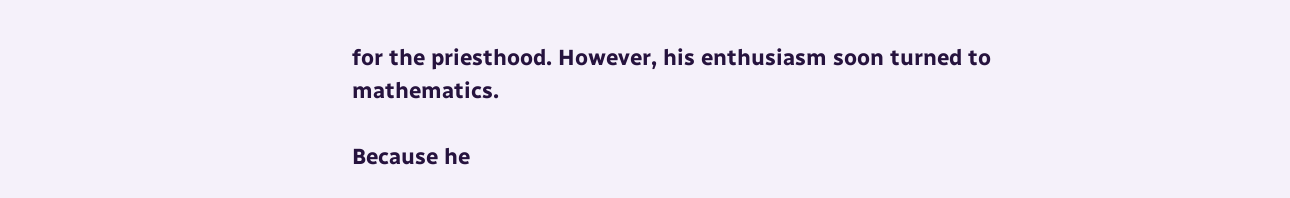for the priesthood. However, his enthusiasm soon turned to mathematics.

Because he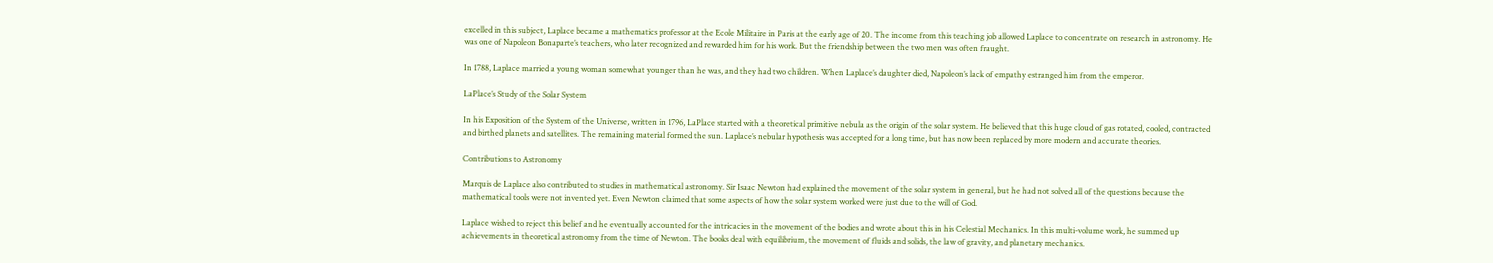excelled in this subject, Laplace became a mathematics professor at the Ecole Militaire in Paris at the early age of 20. The income from this teaching job allowed Laplace to concentrate on research in astronomy. He was one of Napoleon Bonaparte’s teachers, who later recognized and rewarded him for his work. But the friendship between the two men was often fraught.

In 1788, Laplace married a young woman somewhat younger than he was, and they had two children. When Laplace’s daughter died, Napoleon’s lack of empathy estranged him from the emperor.

LaPlace’s Study of the Solar System

In his Exposition of the System of the Universe, written in 1796, LaPlace started with a theoretical primitive nebula as the origin of the solar system. He believed that this huge cloud of gas rotated, cooled, contracted and birthed planets and satellites. The remaining material formed the sun. Laplace’s nebular hypothesis was accepted for a long time, but has now been replaced by more modern and accurate theories.

Contributions to Astronomy

Marquis de Laplace also contributed to studies in mathematical astronomy. Sir Isaac Newton had explained the movement of the solar system in general, but he had not solved all of the questions because the mathematical tools were not invented yet. Even Newton claimed that some aspects of how the solar system worked were just due to the will of God.

Laplace wished to reject this belief and he eventually accounted for the intricacies in the movement of the bodies and wrote about this in his Celestial Mechanics. In this multi-volume work, he summed up achievements in theoretical astronomy from the time of Newton. The books deal with equilibrium, the movement of fluids and solids, the law of gravity, and planetary mechanics.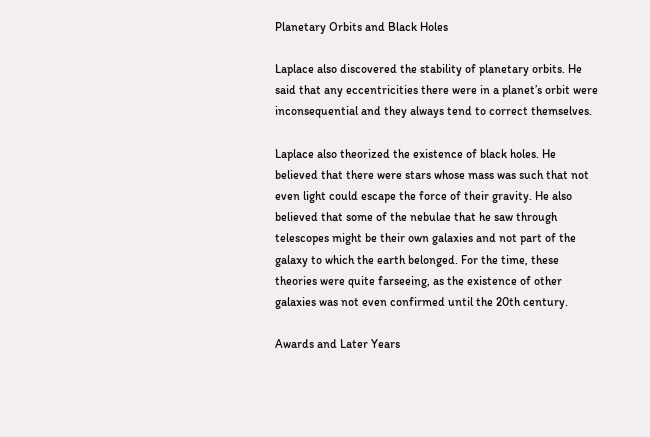Planetary Orbits and Black Holes

Laplace also discovered the stability of planetary orbits. He said that any eccentricities there were in a planet’s orbit were inconsequential and they always tend to correct themselves.

Laplace also theorized the existence of black holes. He believed that there were stars whose mass was such that not even light could escape the force of their gravity. He also believed that some of the nebulae that he saw through telescopes might be their own galaxies and not part of the galaxy to which the earth belonged. For the time, these theories were quite farseeing, as the existence of other galaxies was not even confirmed until the 20th century.

Awards and Later Years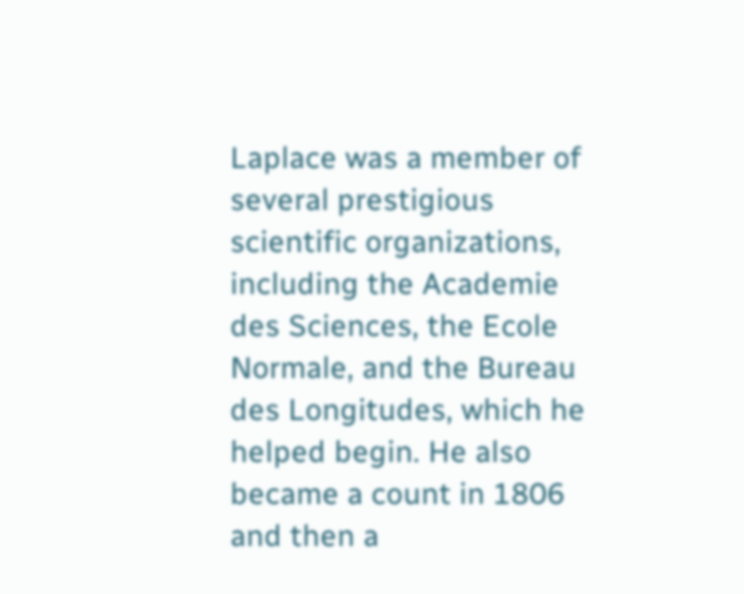Laplace was a member of several prestigious scientific organizations, including the Academie des Sciences, the Ecole Normale, and the Bureau des Longitudes, which he helped begin. He also became a count in 1806 and then a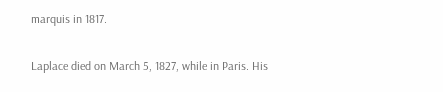marquis in 1817.

Laplace died on March 5, 1827, while in Paris. His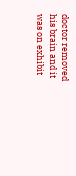doctor removed his brain and it was on exhibit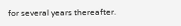for several years thereafter.